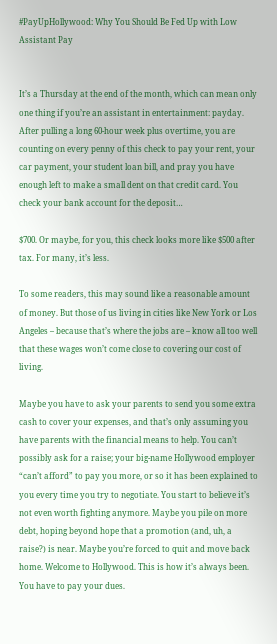#PayUpHollywood: Why You Should Be Fed Up with Low Assistant Pay


It’s a Thursday at the end of the month, which can mean only one thing if you’re an assistant in entertainment: payday. After pulling a long 60-hour week plus overtime, you are counting on every penny of this check to pay your rent, your car payment, your student loan bill, and pray you have enough left to make a small dent on that credit card. You check your bank account for the deposit…

$700. Or maybe, for you, this check looks more like $500 after tax. For many, it’s less.

To some readers, this may sound like a reasonable amount of money. But those of us living in cities like New York or Los Angeles – because that’s where the jobs are – know all too well that these wages won’t come close to covering our cost of living.

Maybe you have to ask your parents to send you some extra cash to cover your expenses, and that’s only assuming you have parents with the financial means to help. You can’t possibly ask for a raise; your big-name Hollywood employer “can’t afford” to pay you more, or so it has been explained to you every time you try to negotiate. You start to believe it’s not even worth fighting anymore. Maybe you pile on more debt, hoping beyond hope that a promotion (and, uh, a raise?) is near. Maybe you’re forced to quit and move back home. Welcome to Hollywood. This is how it’s always been. You have to pay your dues.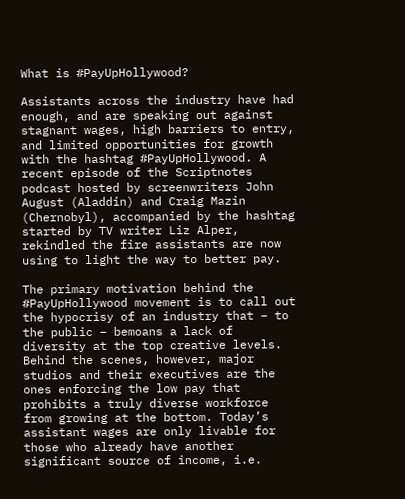What is #PayUpHollywood?

Assistants across the industry have had enough, and are speaking out against stagnant wages, high barriers to entry, and limited opportunities for growth with the hashtag #PayUpHollywood. A recent episode of the Scriptnotes podcast hosted by screenwriters John August (Aladdin) and Craig Mazin (Chernobyl), accompanied by the hashtag started by TV writer Liz Alper, rekindled the fire assistants are now using to light the way to better pay.

The primary motivation behind the #PayUpHollywood movement is to call out the hypocrisy of an industry that – to the public – bemoans a lack of diversity at the top creative levels. Behind the scenes, however, major studios and their executives are the ones enforcing the low pay that prohibits a truly diverse workforce from growing at the bottom. Today’s assistant wages are only livable for those who already have another significant source of income, i.e.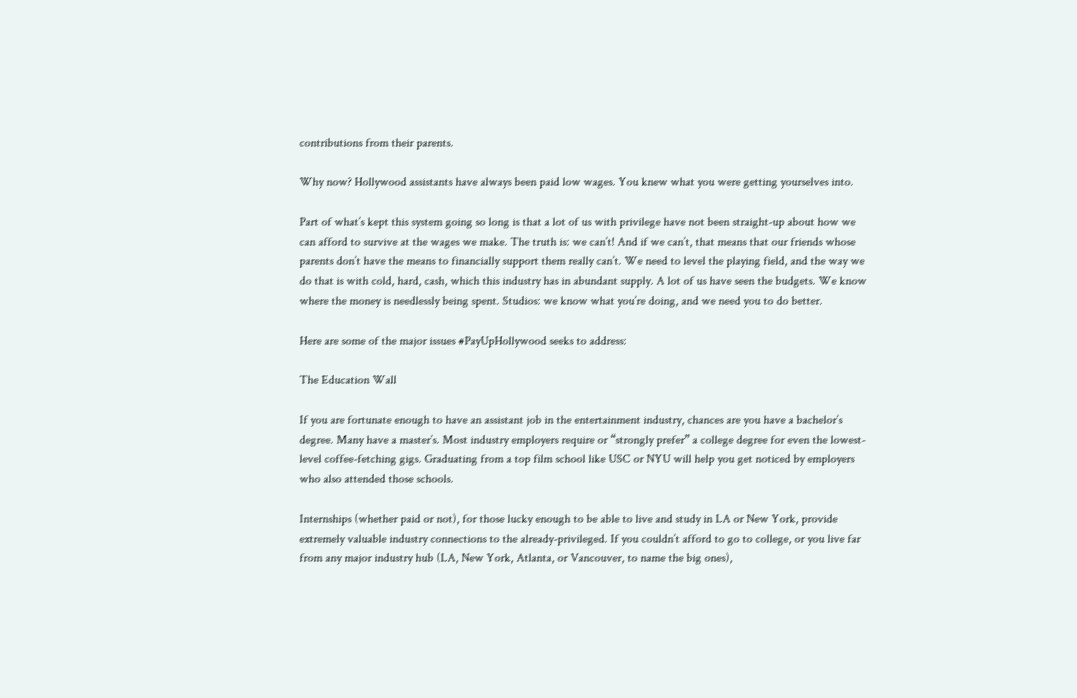contributions from their parents.

Why now? Hollywood assistants have always been paid low wages. You knew what you were getting yourselves into.

Part of what’s kept this system going so long is that a lot of us with privilege have not been straight-up about how we can afford to survive at the wages we make. The truth is: we can’t! And if we can’t, that means that our friends whose parents don’t have the means to financially support them really can’t. We need to level the playing field, and the way we do that is with cold, hard, cash, which this industry has in abundant supply. A lot of us have seen the budgets. We know where the money is needlessly being spent. Studios: we know what you’re doing, and we need you to do better.

Here are some of the major issues #PayUpHollywood seeks to address:

The Education Wall

If you are fortunate enough to have an assistant job in the entertainment industry, chances are you have a bachelor’s degree. Many have a master’s. Most industry employers require or “strongly prefer” a college degree for even the lowest-level coffee-fetching gigs. Graduating from a top film school like USC or NYU will help you get noticed by employers who also attended those schools.

Internships (whether paid or not), for those lucky enough to be able to live and study in LA or New York, provide extremely valuable industry connections to the already-privileged. If you couldn’t afford to go to college, or you live far from any major industry hub (LA, New York, Atlanta, or Vancouver, to name the big ones),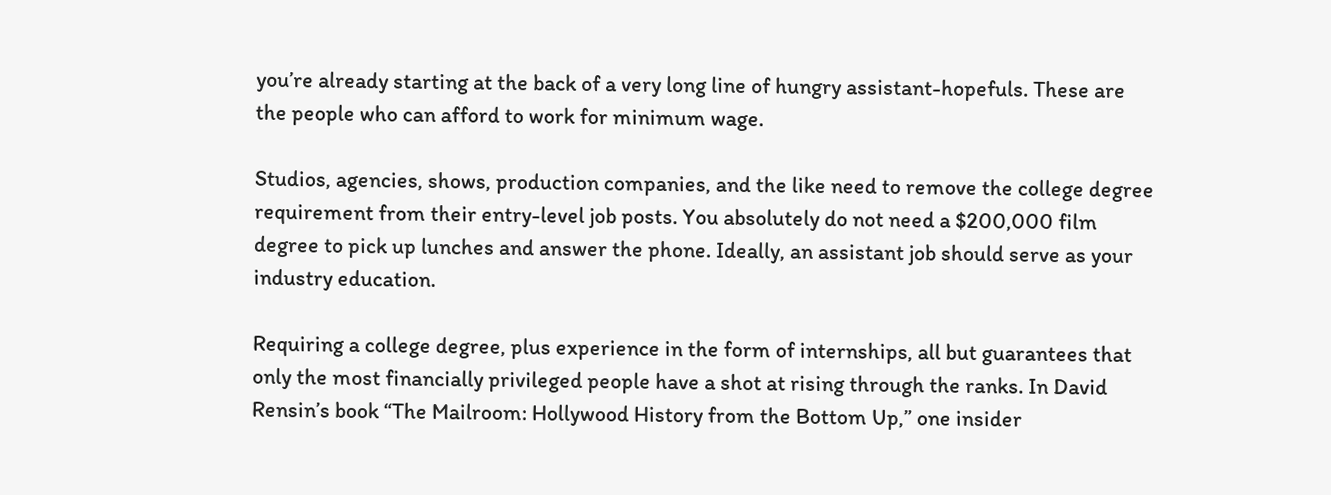you’re already starting at the back of a very long line of hungry assistant-hopefuls. These are the people who can afford to work for minimum wage.

Studios, agencies, shows, production companies, and the like need to remove the college degree requirement from their entry-level job posts. You absolutely do not need a $200,000 film degree to pick up lunches and answer the phone. Ideally, an assistant job should serve as your industry education.

Requiring a college degree, plus experience in the form of internships, all but guarantees that only the most financially privileged people have a shot at rising through the ranks. In David Rensin’s book “The Mailroom: Hollywood History from the Bottom Up,” one insider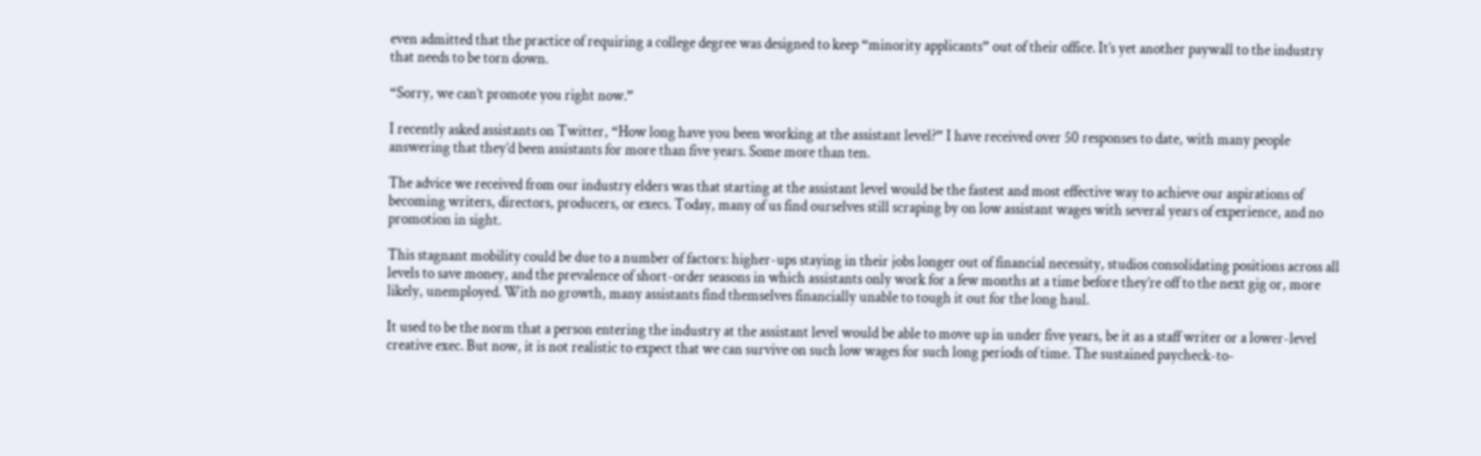even admitted that the practice of requiring a college degree was designed to keep “minority applicants” out of their office. It’s yet another paywall to the industry that needs to be torn down.

“Sorry, we can’t promote you right now.”

I recently asked assistants on Twitter, “How long have you been working at the assistant level?” I have received over 50 responses to date, with many people answering that they’d been assistants for more than five years. Some more than ten.

The advice we received from our industry elders was that starting at the assistant level would be the fastest and most effective way to achieve our aspirations of becoming writers, directors, producers, or execs. Today, many of us find ourselves still scraping by on low assistant wages with several years of experience, and no promotion in sight.

This stagnant mobility could be due to a number of factors: higher-ups staying in their jobs longer out of financial necessity, studios consolidating positions across all levels to save money, and the prevalence of short-order seasons in which assistants only work for a few months at a time before they’re off to the next gig or, more likely, unemployed. With no growth, many assistants find themselves financially unable to tough it out for the long haul.

It used to be the norm that a person entering the industry at the assistant level would be able to move up in under five years, be it as a staff writer or a lower-level creative exec. But now, it is not realistic to expect that we can survive on such low wages for such long periods of time. The sustained paycheck-to-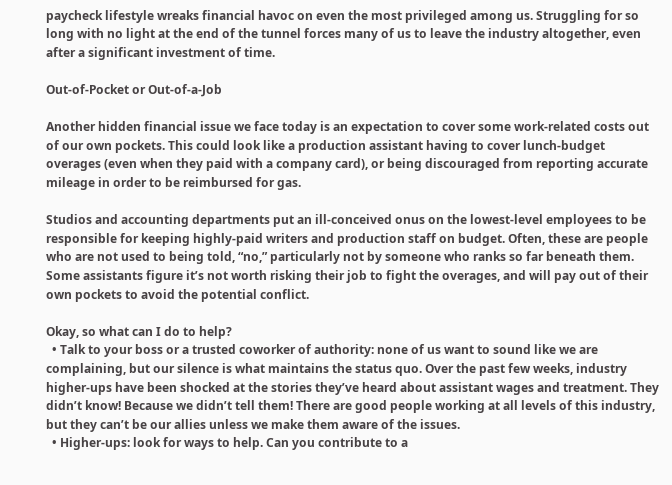paycheck lifestyle wreaks financial havoc on even the most privileged among us. Struggling for so long with no light at the end of the tunnel forces many of us to leave the industry altogether, even after a significant investment of time.

Out-of-Pocket or Out-of-a-Job

Another hidden financial issue we face today is an expectation to cover some work-related costs out of our own pockets. This could look like a production assistant having to cover lunch-budget overages (even when they paid with a company card), or being discouraged from reporting accurate mileage in order to be reimbursed for gas.

Studios and accounting departments put an ill-conceived onus on the lowest-level employees to be responsible for keeping highly-paid writers and production staff on budget. Often, these are people who are not used to being told, “no,” particularly not by someone who ranks so far beneath them. Some assistants figure it’s not worth risking their job to fight the overages, and will pay out of their own pockets to avoid the potential conflict.

Okay, so what can I do to help?
  • Talk to your boss or a trusted coworker of authority: none of us want to sound like we are complaining, but our silence is what maintains the status quo. Over the past few weeks, industry higher-ups have been shocked at the stories they’ve heard about assistant wages and treatment. They didn’t know! Because we didn’t tell them! There are good people working at all levels of this industry, but they can’t be our allies unless we make them aware of the issues.
  • Higher-ups: look for ways to help. Can you contribute to a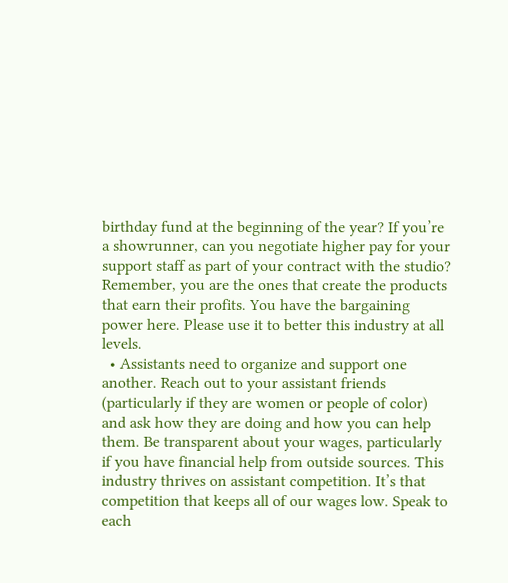birthday fund at the beginning of the year? If you’re a showrunner, can you negotiate higher pay for your support staff as part of your contract with the studio? Remember, you are the ones that create the products that earn their profits. You have the bargaining power here. Please use it to better this industry at all levels.
  • Assistants need to organize and support one another. Reach out to your assistant friends (particularly if they are women or people of color) and ask how they are doing and how you can help them. Be transparent about your wages, particularly if you have financial help from outside sources. This industry thrives on assistant competition. It’s that competition that keeps all of our wages low. Speak to each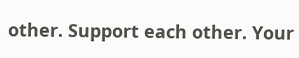other. Support each other. Your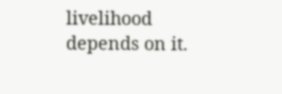livelihood depends on it.